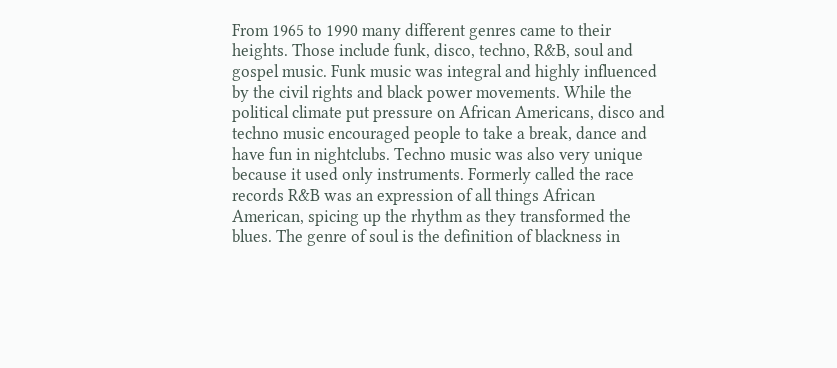From 1965 to 1990 many different genres came to their heights. Those include funk, disco, techno, R&B, soul and gospel music. Funk music was integral and highly influenced by the civil rights and black power movements. While the political climate put pressure on African Americans, disco and techno music encouraged people to take a break, dance and have fun in nightclubs. Techno music was also very unique because it used only instruments. Formerly called the race records R&B was an expression of all things African American, spicing up the rhythm as they transformed the blues. The genre of soul is the definition of blackness in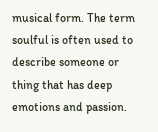musical form. The term soulful is often used to describe someone or thing that has deep emotions and passion.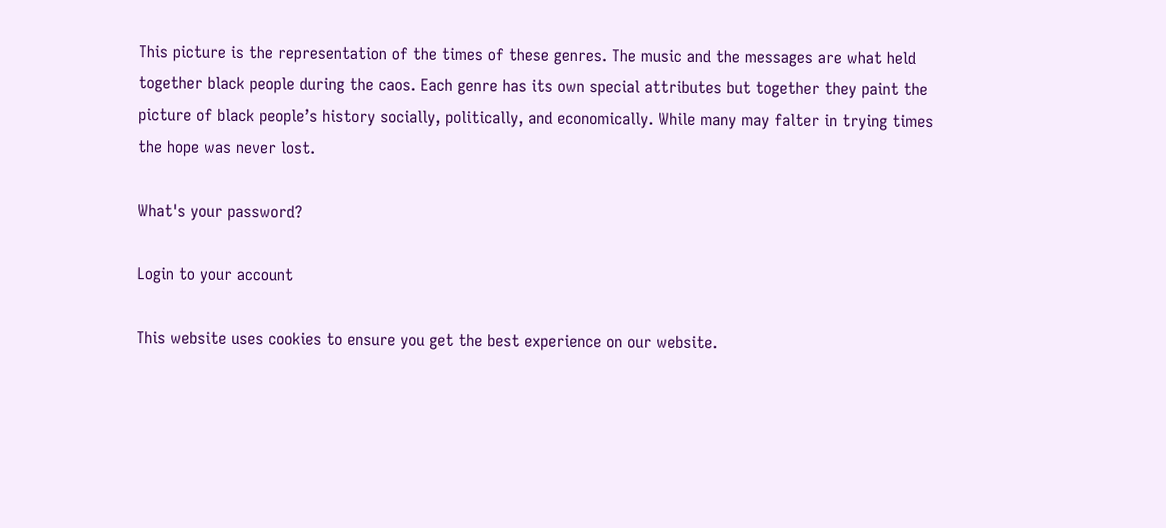This picture is the representation of the times of these genres. The music and the messages are what held together black people during the caos. Each genre has its own special attributes but together they paint the picture of black people’s history socially, politically, and economically. While many may falter in trying times the hope was never lost.

What's your password?

Login to your account

This website uses cookies to ensure you get the best experience on our website.